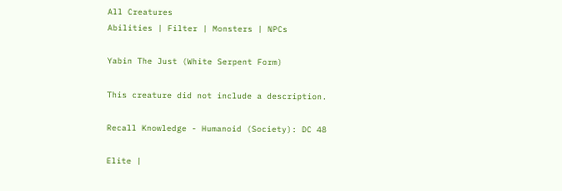All Creatures
Abilities | Filter | Monsters | NPCs

Yabin The Just (White Serpent Form)

This creature did not include a description.

Recall Knowledge - Humanoid (Society): DC 48

Elite |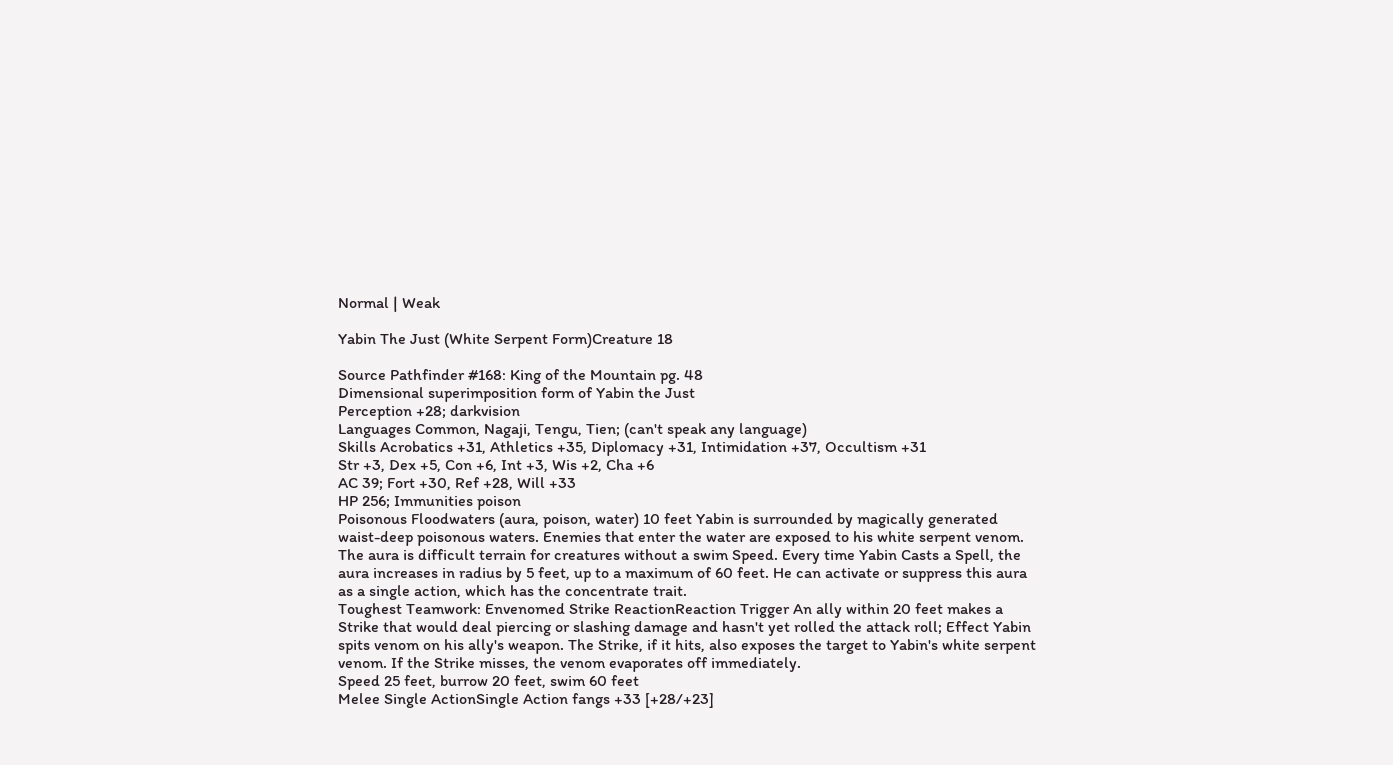Normal | Weak

Yabin The Just (White Serpent Form)Creature 18

Source Pathfinder #168: King of the Mountain pg. 48
Dimensional superimposition form of Yabin the Just
Perception +28; darkvision
Languages Common, Nagaji, Tengu, Tien; (can't speak any language)
Skills Acrobatics +31, Athletics +35, Diplomacy +31, Intimidation +37, Occultism +31
Str +3, Dex +5, Con +6, Int +3, Wis +2, Cha +6
AC 39; Fort +30, Ref +28, Will +33
HP 256; Immunities poison
Poisonous Floodwaters (aura, poison, water) 10 feet Yabin is surrounded by magically generated waist-deep poisonous waters. Enemies that enter the water are exposed to his white serpent venom. The aura is difficult terrain for creatures without a swim Speed. Every time Yabin Casts a Spell, the aura increases in radius by 5 feet, up to a maximum of 60 feet. He can activate or suppress this aura as a single action, which has the concentrate trait.
Toughest Teamwork: Envenomed Strike ReactionReaction Trigger An ally within 20 feet makes a Strike that would deal piercing or slashing damage and hasn't yet rolled the attack roll; Effect Yabin spits venom on his ally's weapon. The Strike, if it hits, also exposes the target to Yabin's white serpent venom. If the Strike misses, the venom evaporates off immediately.
Speed 25 feet, burrow 20 feet, swim 60 feet
Melee Single ActionSingle Action fangs +33 [+28/+23]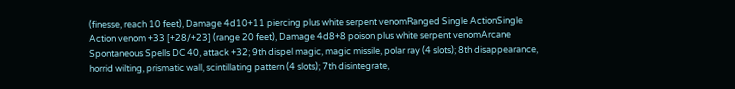(finesse, reach 10 feet), Damage 4d10+11 piercing plus white serpent venomRanged Single ActionSingle Action venom +33 [+28/+23] (range 20 feet), Damage 4d8+8 poison plus white serpent venomArcane Spontaneous Spells DC 40, attack +32; 9th dispel magic, magic missile, polar ray (4 slots); 8th disappearance, horrid wilting, prismatic wall, scintillating pattern (4 slots); 7th disintegrate,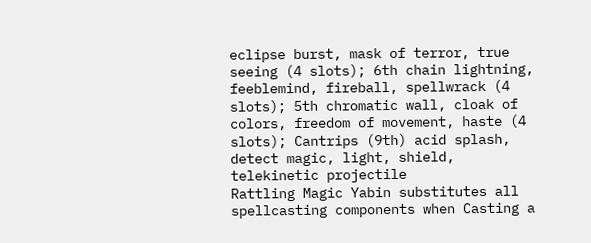eclipse burst, mask of terror, true seeing (4 slots); 6th chain lightning, feeblemind, fireball, spellwrack (4 slots); 5th chromatic wall, cloak of colors, freedom of movement, haste (4 slots); Cantrips (9th) acid splash, detect magic, light, shield, telekinetic projectile
Rattling Magic Yabin substitutes all spellcasting components when Casting a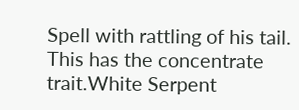Spell with rattling of his tail. This has the concentrate trait.White Serpent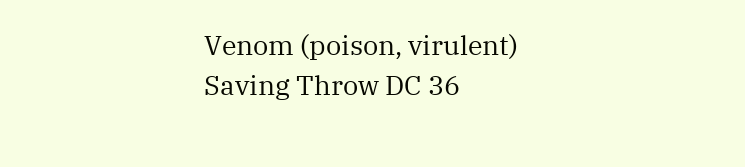Venom (poison, virulent) Saving Throw DC 36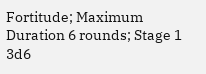Fortitude; Maximum Duration 6 rounds; Stage 1 3d6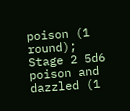poison (1 round); Stage 2 5d6 poison and dazzled (1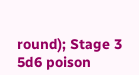round); Stage 3 5d6 poison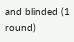and blinded (1 round)